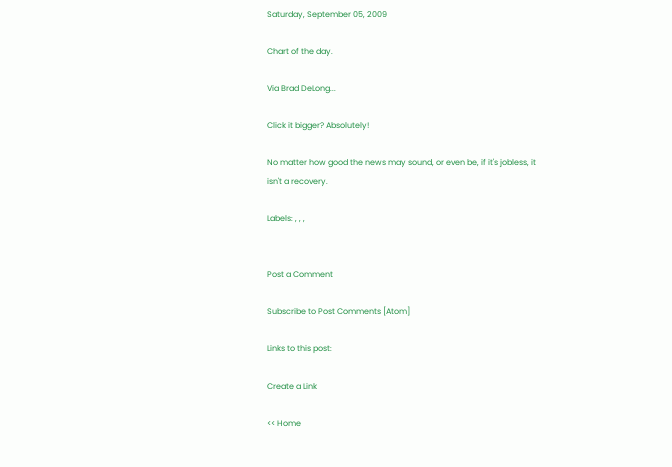Saturday, September 05, 2009

Chart of the day.

Via Brad DeLong...

Click it bigger? Absolutely!

No matter how good the news may sound, or even be, if it's jobless, it isn't a recovery.

Labels: , , ,


Post a Comment

Subscribe to Post Comments [Atom]

Links to this post:

Create a Link

<< Home